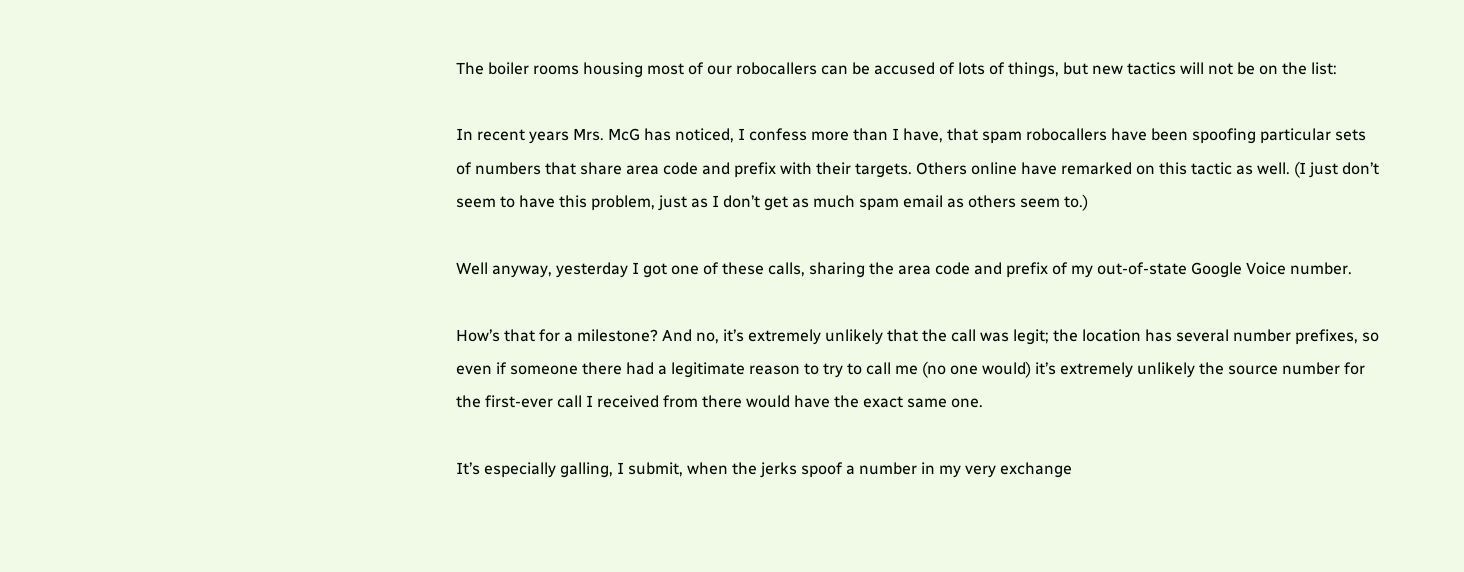The boiler rooms housing most of our robocallers can be accused of lots of things, but new tactics will not be on the list:

In recent years Mrs. McG has noticed, I confess more than I have, that spam robocallers have been spoofing particular sets of numbers that share area code and prefix with their targets. Others online have remarked on this tactic as well. (I just don’t seem to have this problem, just as I don’t get as much spam email as others seem to.)

Well anyway, yesterday I got one of these calls, sharing the area code and prefix of my out-of-state Google Voice number.

How’s that for a milestone? And no, it’s extremely unlikely that the call was legit; the location has several number prefixes, so even if someone there had a legitimate reason to try to call me (no one would) it’s extremely unlikely the source number for the first-ever call I received from there would have the exact same one.

It’s especially galling, I submit, when the jerks spoof a number in my very exchange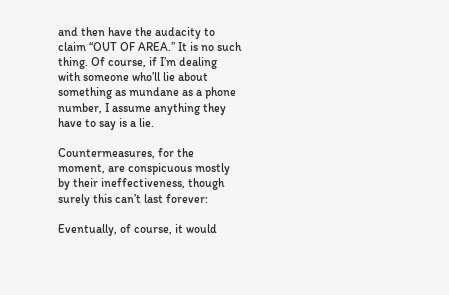and then have the audacity to claim “OUT OF AREA.” It is no such thing. Of course, if I’m dealing with someone who’ll lie about something as mundane as a phone number, I assume anything they have to say is a lie.

Countermeasures, for the moment, are conspicuous mostly by their ineffectiveness, though surely this can’t last forever:

Eventually, of course, it would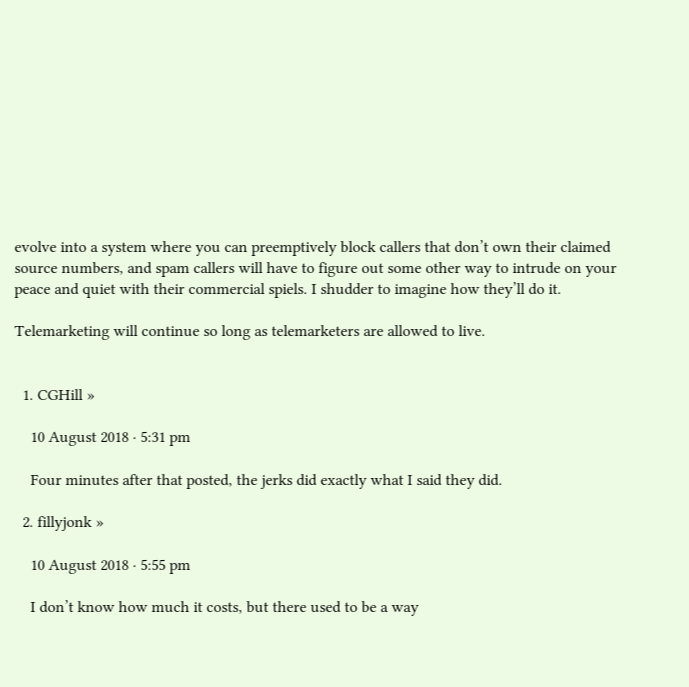evolve into a system where you can preemptively block callers that don’t own their claimed source numbers, and spam callers will have to figure out some other way to intrude on your peace and quiet with their commercial spiels. I shudder to imagine how they’ll do it.

Telemarketing will continue so long as telemarketers are allowed to live.


  1. CGHill »

    10 August 2018 · 5:31 pm

    Four minutes after that posted, the jerks did exactly what I said they did.

  2. fillyjonk »

    10 August 2018 · 5:55 pm

    I don’t know how much it costs, but there used to be a way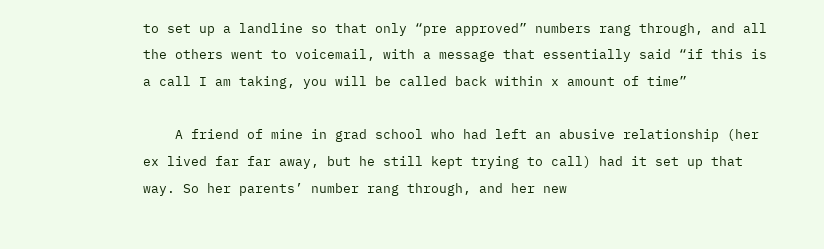to set up a landline so that only “pre approved” numbers rang through, and all the others went to voicemail, with a message that essentially said “if this is a call I am taking, you will be called back within x amount of time”

    A friend of mine in grad school who had left an abusive relationship (her ex lived far far away, but he still kept trying to call) had it set up that way. So her parents’ number rang through, and her new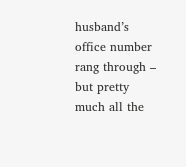husband’s office number rang through – but pretty much all the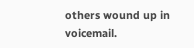others wound up in voicemail.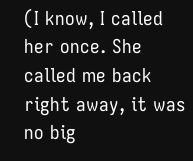(I know, I called her once. She called me back right away, it was no big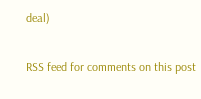deal)

RSS feed for comments on this post